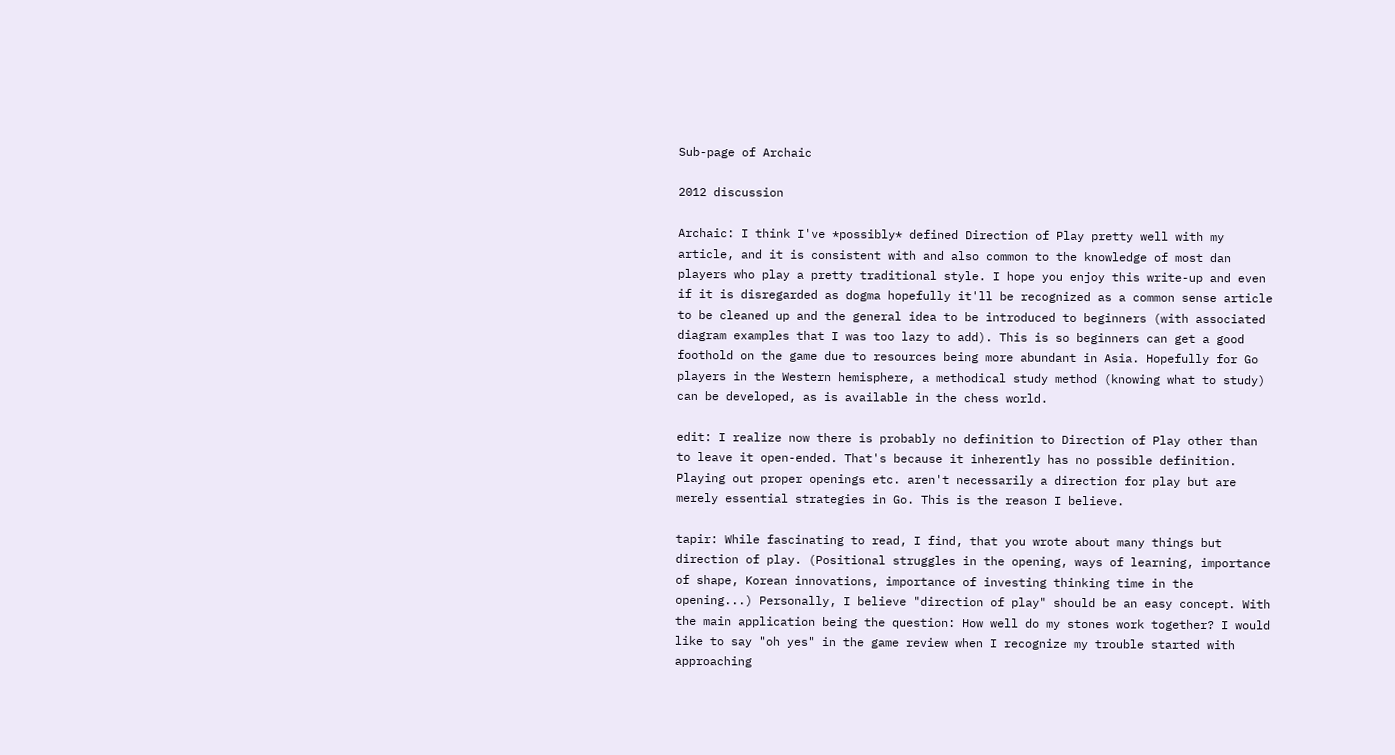Sub-page of Archaic

2012 discussion

Archaic: I think I've *possibly* defined Direction of Play pretty well with my article, and it is consistent with and also common to the knowledge of most dan players who play a pretty traditional style. I hope you enjoy this write-up and even if it is disregarded as dogma hopefully it'll be recognized as a common sense article to be cleaned up and the general idea to be introduced to beginners (with associated diagram examples that I was too lazy to add). This is so beginners can get a good foothold on the game due to resources being more abundant in Asia. Hopefully for Go players in the Western hemisphere, a methodical study method (knowing what to study) can be developed, as is available in the chess world.

edit: I realize now there is probably no definition to Direction of Play other than to leave it open-ended. That's because it inherently has no possible definition. Playing out proper openings etc. aren't necessarily a direction for play but are merely essential strategies in Go. This is the reason I believe.

tapir: While fascinating to read, I find, that you wrote about many things but direction of play. (Positional struggles in the opening, ways of learning, importance of shape, Korean innovations, importance of investing thinking time in the opening...) Personally, I believe "direction of play" should be an easy concept. With the main application being the question: How well do my stones work together? I would like to say "oh yes" in the game review when I recognize my trouble started with approaching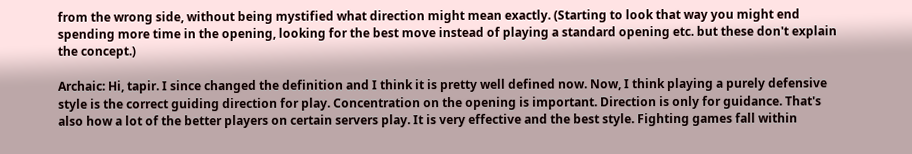from the wrong side, without being mystified what direction might mean exactly. (Starting to look that way you might end spending more time in the opening, looking for the best move instead of playing a standard opening etc. but these don't explain the concept.)

Archaic: Hi, tapir. I since changed the definition and I think it is pretty well defined now. Now, I think playing a purely defensive style is the correct guiding direction for play. Concentration on the opening is important. Direction is only for guidance. That's also how a lot of the better players on certain servers play. It is very effective and the best style. Fighting games fall within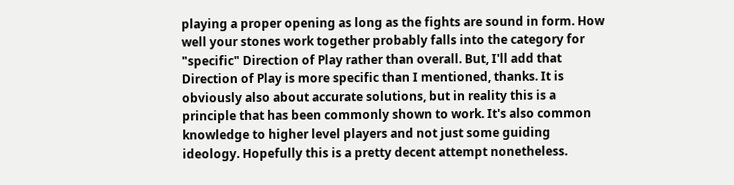playing a proper opening as long as the fights are sound in form. How well your stones work together probably falls into the category for "specific" Direction of Play rather than overall. But, I'll add that Direction of Play is more specific than I mentioned, thanks. It is obviously also about accurate solutions, but in reality this is a principle that has been commonly shown to work. It's also common knowledge to higher level players and not just some guiding ideology. Hopefully this is a pretty decent attempt nonetheless.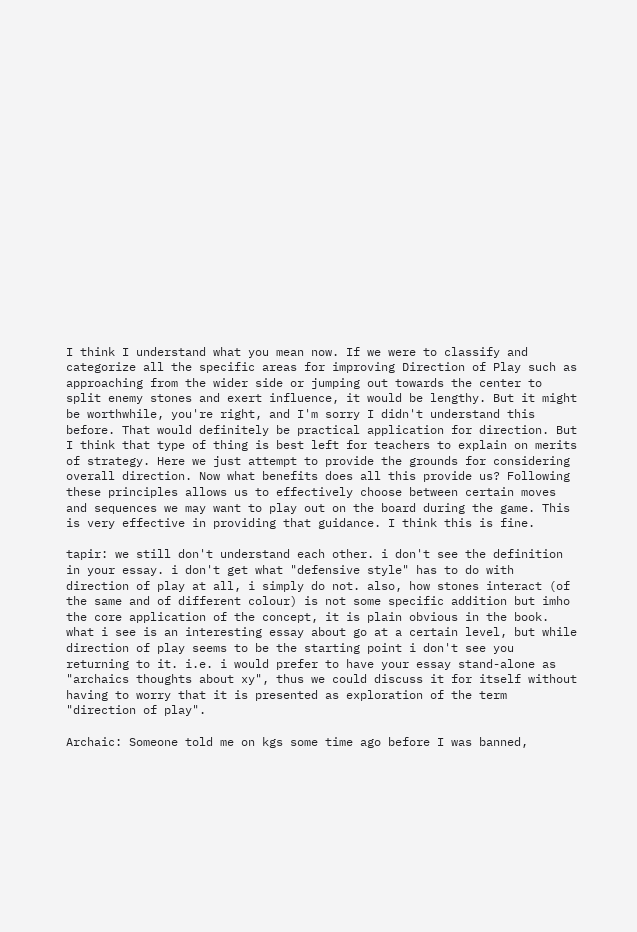I think I understand what you mean now. If we were to classify and categorize all the specific areas for improving Direction of Play such as approaching from the wider side or jumping out towards the center to split enemy stones and exert influence, it would be lengthy. But it might be worthwhile, you're right, and I'm sorry I didn't understand this before. That would definitely be practical application for direction. But I think that type of thing is best left for teachers to explain on merits of strategy. Here we just attempt to provide the grounds for considering overall direction. Now what benefits does all this provide us? Following these principles allows us to effectively choose between certain moves and sequences we may want to play out on the board during the game. This is very effective in providing that guidance. I think this is fine.

tapir: we still don't understand each other. i don't see the definition in your essay. i don't get what "defensive style" has to do with direction of play at all, i simply do not. also, how stones interact (of the same and of different colour) is not some specific addition but imho the core application of the concept, it is plain obvious in the book.
what i see is an interesting essay about go at a certain level, but while direction of play seems to be the starting point i don't see you returning to it. i.e. i would prefer to have your essay stand-alone as "archaics thoughts about xy", thus we could discuss it for itself without having to worry that it is presented as exploration of the term "direction of play".

Archaic: Someone told me on kgs some time ago before I was banned,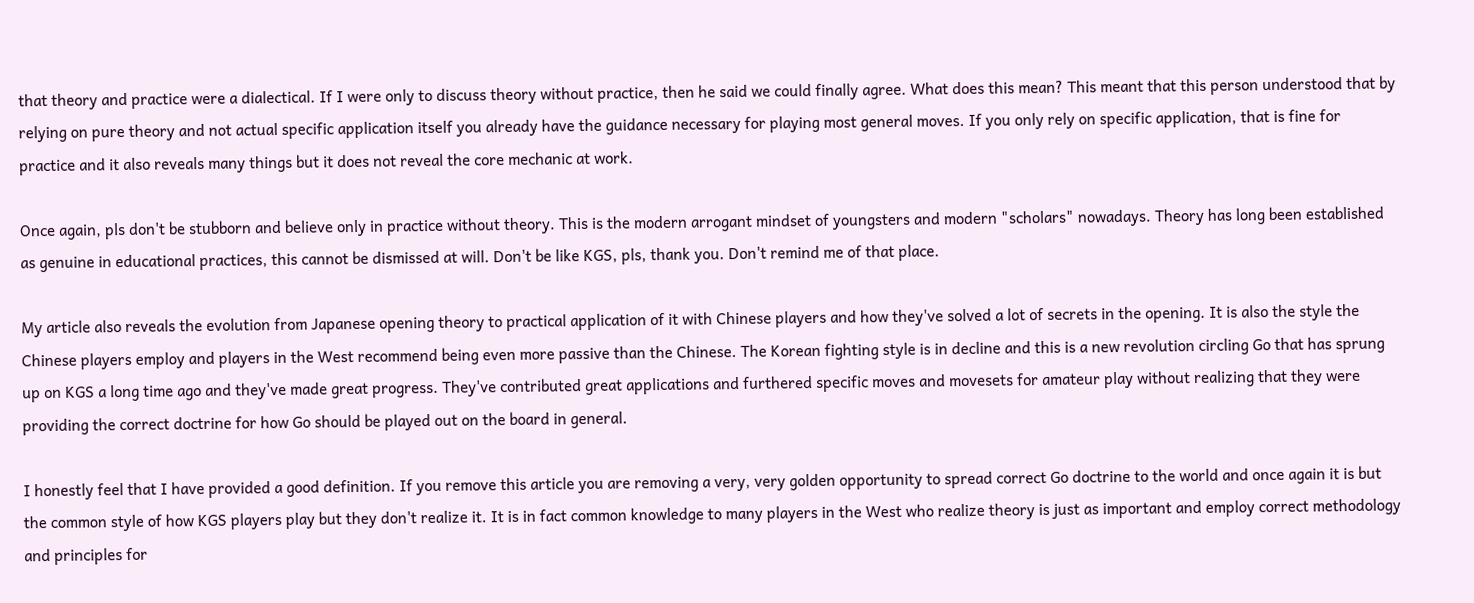that theory and practice were a dialectical. If I were only to discuss theory without practice, then he said we could finally agree. What does this mean? This meant that this person understood that by relying on pure theory and not actual specific application itself you already have the guidance necessary for playing most general moves. If you only rely on specific application, that is fine for practice and it also reveals many things but it does not reveal the core mechanic at work.

Once again, pls don't be stubborn and believe only in practice without theory. This is the modern arrogant mindset of youngsters and modern "scholars" nowadays. Theory has long been established as genuine in educational practices, this cannot be dismissed at will. Don't be like KGS, pls, thank you. Don't remind me of that place.

My article also reveals the evolution from Japanese opening theory to practical application of it with Chinese players and how they've solved a lot of secrets in the opening. It is also the style the Chinese players employ and players in the West recommend being even more passive than the Chinese. The Korean fighting style is in decline and this is a new revolution circling Go that has sprung up on KGS a long time ago and they've made great progress. They've contributed great applications and furthered specific moves and movesets for amateur play without realizing that they were providing the correct doctrine for how Go should be played out on the board in general.

I honestly feel that I have provided a good definition. If you remove this article you are removing a very, very golden opportunity to spread correct Go doctrine to the world and once again it is but the common style of how KGS players play but they don't realize it. It is in fact common knowledge to many players in the West who realize theory is just as important and employ correct methodology and principles for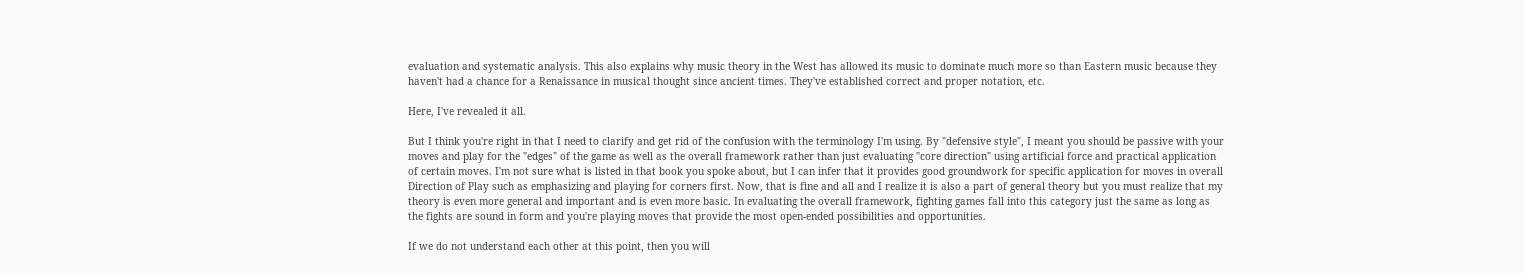evaluation and systematic analysis. This also explains why music theory in the West has allowed its music to dominate much more so than Eastern music because they haven't had a chance for a Renaissance in musical thought since ancient times. They've established correct and proper notation, etc.

Here, I've revealed it all.

But I think you're right in that I need to clarify and get rid of the confusion with the terminology I'm using. By "defensive style", I meant you should be passive with your moves and play for the "edges" of the game as well as the overall framework rather than just evaluating "core direction" using artificial force and practical application of certain moves. I'm not sure what is listed in that book you spoke about, but I can infer that it provides good groundwork for specific application for moves in overall Direction of Play such as emphasizing and playing for corners first. Now, that is fine and all and I realize it is also a part of general theory but you must realize that my theory is even more general and important and is even more basic. In evaluating the overall framework, fighting games fall into this category just the same as long as the fights are sound in form and you're playing moves that provide the most open-ended possibilities and opportunities.

If we do not understand each other at this point, then you will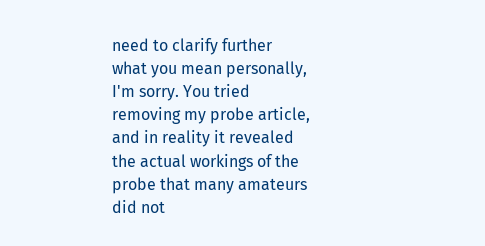need to clarify further what you mean personally, I'm sorry. You tried removing my probe article, and in reality it revealed the actual workings of the probe that many amateurs did not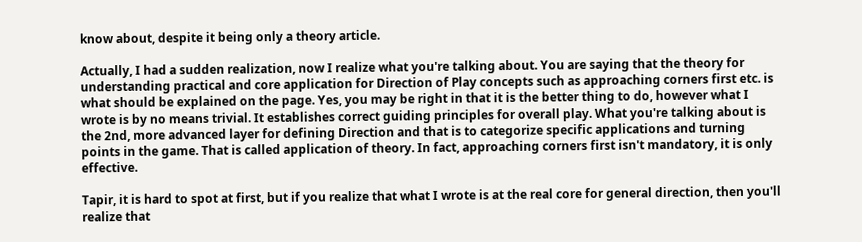know about, despite it being only a theory article.

Actually, I had a sudden realization, now I realize what you're talking about. You are saying that the theory for understanding practical and core application for Direction of Play concepts such as approaching corners first etc. is what should be explained on the page. Yes, you may be right in that it is the better thing to do, however what I wrote is by no means trivial. It establishes correct guiding principles for overall play. What you're talking about is the 2nd, more advanced layer for defining Direction and that is to categorize specific applications and turning points in the game. That is called application of theory. In fact, approaching corners first isn't mandatory, it is only effective.

Tapir, it is hard to spot at first, but if you realize that what I wrote is at the real core for general direction, then you'll realize that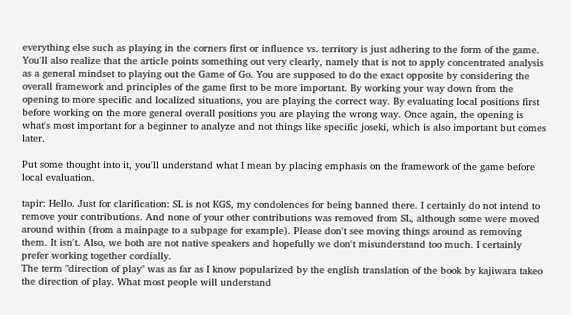everything else such as playing in the corners first or influence vs. territory is just adhering to the form of the game. You'll also realize that the article points something out very clearly, namely that is not to apply concentrated analysis as a general mindset to playing out the Game of Go. You are supposed to do the exact opposite by considering the overall framework and principles of the game first to be more important. By working your way down from the opening to more specific and localized situations, you are playing the correct way. By evaluating local positions first before working on the more general overall positions you are playing the wrong way. Once again, the opening is what's most important for a beginner to analyze and not things like specific joseki, which is also important but comes later.

Put some thought into it, you'll understand what I mean by placing emphasis on the framework of the game before local evaluation.

tapir: Hello. Just for clarification: SL is not KGS, my condolences for being banned there. I certainly do not intend to remove your contributions. And none of your other contributions was removed from SL, although some were moved around within (from a mainpage to a subpage for example). Please don't see moving things around as removing them. It isn't. Also, we both are not native speakers and hopefully we don't misunderstand too much. I certainly prefer working together cordially.
The term "direction of play" was as far as I know popularized by the english translation of the book by kajiwara takeo the direction of play. What most people will understand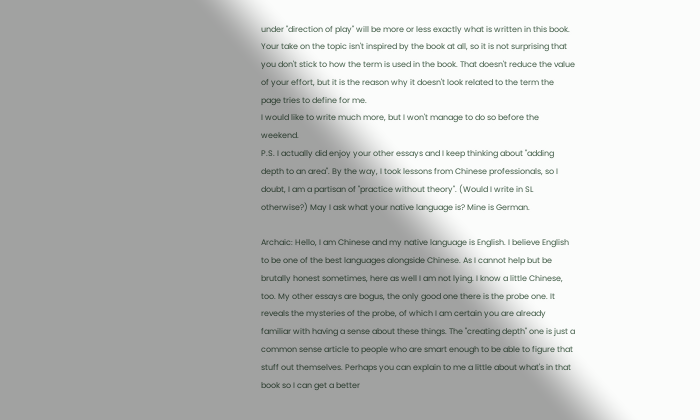under "direction of play" will be more or less exactly what is written in this book. Your take on the topic isn't inspired by the book at all, so it is not surprising that you don't stick to how the term is used in the book. That doesn't reduce the value of your effort, but it is the reason why it doesn't look related to the term the page tries to define for me.
I would like to write much more, but I won't manage to do so before the weekend.
P.S. I actually did enjoy your other essays and I keep thinking about "adding depth to an area". By the way, I took lessons from Chinese professionals, so I doubt, I am a partisan of "practice without theory". (Would I write in SL otherwise?) May I ask what your native language is? Mine is German.

Archaic: Hello, I am Chinese and my native language is English. I believe English to be one of the best languages alongside Chinese. As I cannot help but be brutally honest sometimes, here as well I am not lying. I know a little Chinese, too. My other essays are bogus, the only good one there is the probe one. It reveals the mysteries of the probe, of which I am certain you are already familiar with having a sense about these things. The "creating depth" one is just a common sense article to people who are smart enough to be able to figure that stuff out themselves. Perhaps you can explain to me a little about what's in that book so I can get a better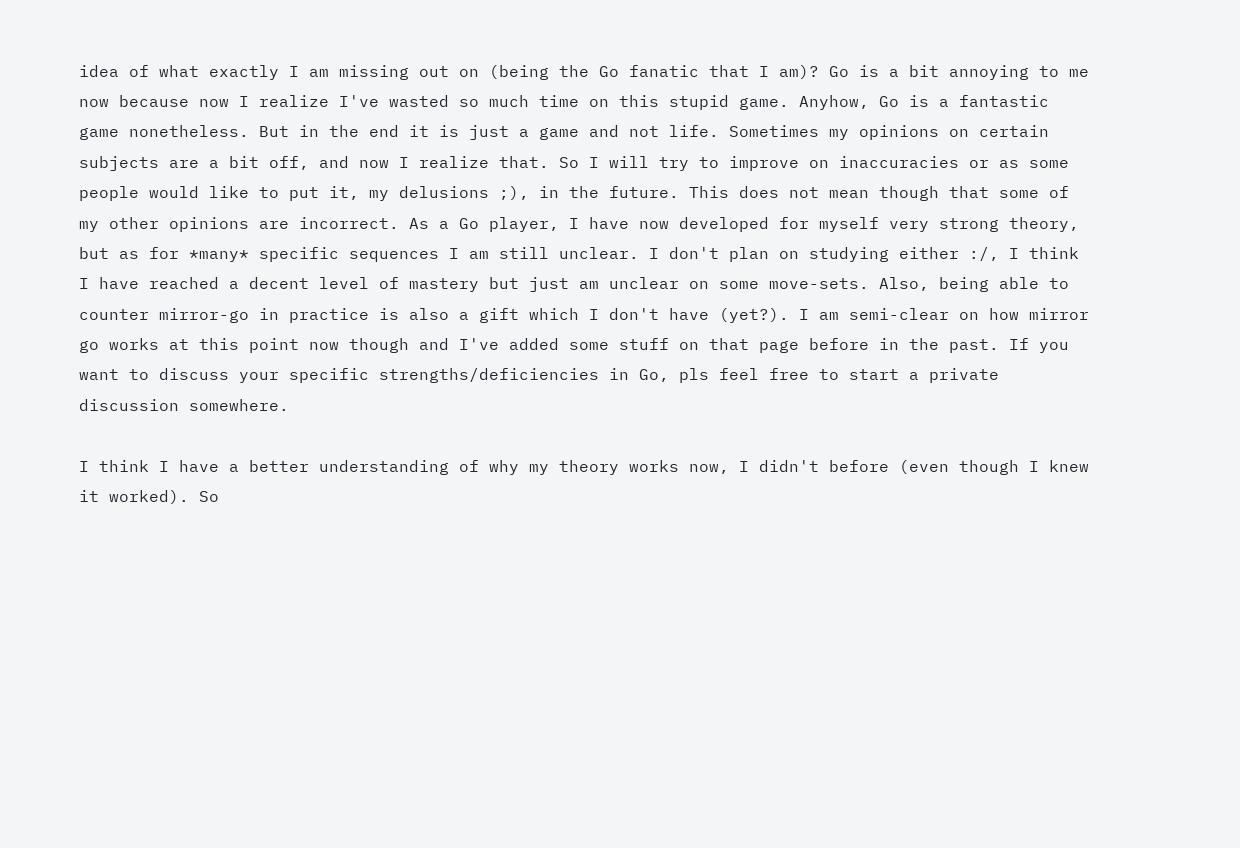idea of what exactly I am missing out on (being the Go fanatic that I am)? Go is a bit annoying to me now because now I realize I've wasted so much time on this stupid game. Anyhow, Go is a fantastic game nonetheless. But in the end it is just a game and not life. Sometimes my opinions on certain subjects are a bit off, and now I realize that. So I will try to improve on inaccuracies or as some people would like to put it, my delusions ;), in the future. This does not mean though that some of my other opinions are incorrect. As a Go player, I have now developed for myself very strong theory, but as for *many* specific sequences I am still unclear. I don't plan on studying either :/, I think I have reached a decent level of mastery but just am unclear on some move-sets. Also, being able to counter mirror-go in practice is also a gift which I don't have (yet?). I am semi-clear on how mirror go works at this point now though and I've added some stuff on that page before in the past. If you want to discuss your specific strengths/deficiencies in Go, pls feel free to start a private discussion somewhere.

I think I have a better understanding of why my theory works now, I didn't before (even though I knew it worked). So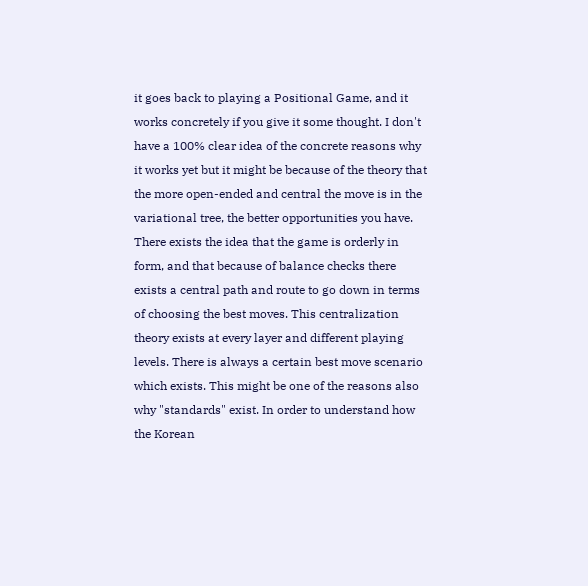it goes back to playing a Positional Game, and it works concretely if you give it some thought. I don't have a 100% clear idea of the concrete reasons why it works yet but it might be because of the theory that the more open-ended and central the move is in the variational tree, the better opportunities you have. There exists the idea that the game is orderly in form, and that because of balance checks there exists a central path and route to go down in terms of choosing the best moves. This centralization theory exists at every layer and different playing levels. There is always a certain best move scenario which exists. This might be one of the reasons also why "standards" exist. In order to understand how the Korean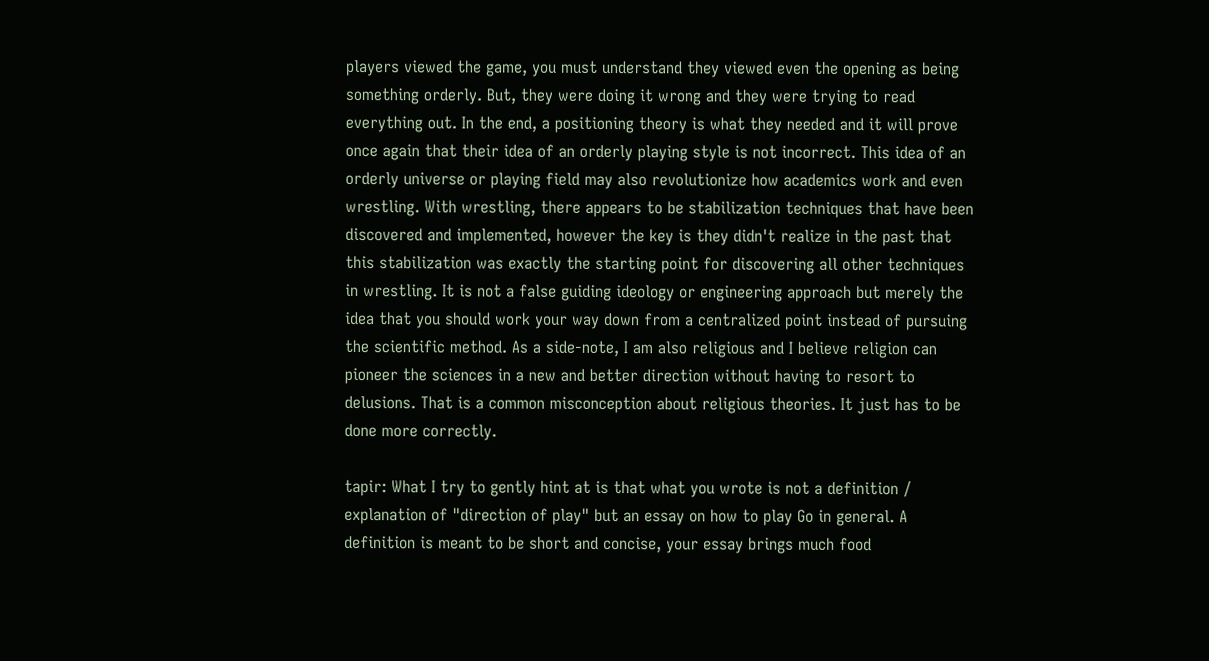players viewed the game, you must understand they viewed even the opening as being something orderly. But, they were doing it wrong and they were trying to read everything out. In the end, a positioning theory is what they needed and it will prove once again that their idea of an orderly playing style is not incorrect. This idea of an orderly universe or playing field may also revolutionize how academics work and even wrestling. With wrestling, there appears to be stabilization techniques that have been discovered and implemented, however the key is they didn't realize in the past that this stabilization was exactly the starting point for discovering all other techniques in wrestling. It is not a false guiding ideology or engineering approach but merely the idea that you should work your way down from a centralized point instead of pursuing the scientific method. As a side-note, I am also religious and I believe religion can pioneer the sciences in a new and better direction without having to resort to delusions. That is a common misconception about religious theories. It just has to be done more correctly.

tapir: What I try to gently hint at is that what you wrote is not a definition / explanation of "direction of play" but an essay on how to play Go in general. A definition is meant to be short and concise, your essay brings much food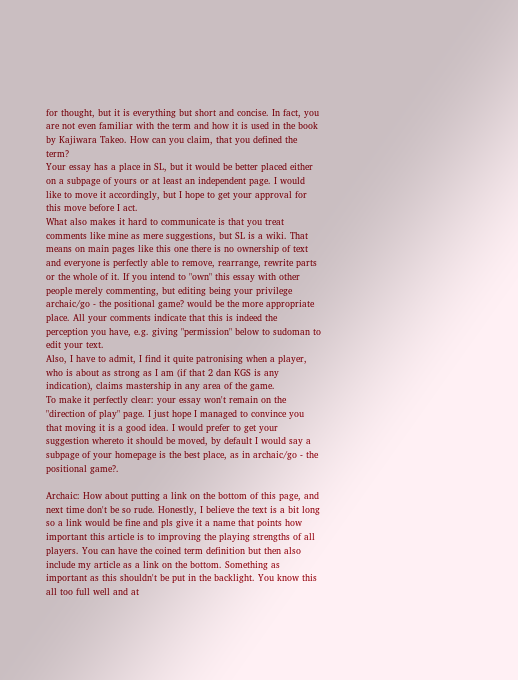for thought, but it is everything but short and concise. In fact, you are not even familiar with the term and how it is used in the book by Kajiwara Takeo. How can you claim, that you defined the term?
Your essay has a place in SL, but it would be better placed either on a subpage of yours or at least an independent page. I would like to move it accordingly, but I hope to get your approval for this move before I act.
What also makes it hard to communicate is that you treat comments like mine as mere suggestions, but SL is a wiki. That means on main pages like this one there is no ownership of text and everyone is perfectly able to remove, rearrange, rewrite parts or the whole of it. If you intend to "own" this essay with other people merely commenting, but editing being your privilege archaic/go - the positional game? would be the more appropriate place. All your comments indicate that this is indeed the perception you have, e.g. giving "permission" below to sudoman to edit your text.
Also, I have to admit, I find it quite patronising when a player, who is about as strong as I am (if that 2 dan KGS is any indication), claims mastership in any area of the game.
To make it perfectly clear: your essay won't remain on the "direction of play" page. I just hope I managed to convince you that moving it is a good idea. I would prefer to get your suggestion whereto it should be moved, by default I would say a subpage of your homepage is the best place, as in archaic/go - the positional game?.

Archaic: How about putting a link on the bottom of this page, and next time don't be so rude. Honestly, I believe the text is a bit long so a link would be fine and pls give it a name that points how important this article is to improving the playing strengths of all players. You can have the coined term definition but then also include my article as a link on the bottom. Something as important as this shouldn't be put in the backlight. You know this all too full well and at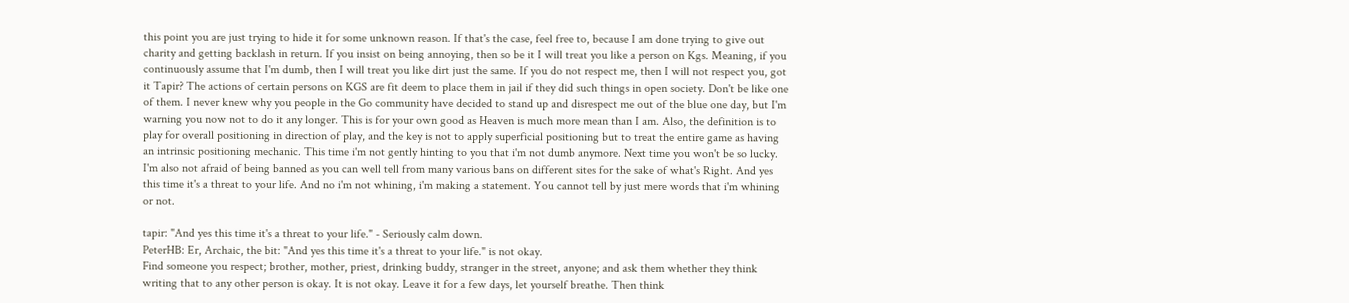this point you are just trying to hide it for some unknown reason. If that's the case, feel free to, because I am done trying to give out charity and getting backlash in return. If you insist on being annoying, then so be it I will treat you like a person on Kgs. Meaning, if you continuously assume that I'm dumb, then I will treat you like dirt just the same. If you do not respect me, then I will not respect you, got it Tapir? The actions of certain persons on KGS are fit deem to place them in jail if they did such things in open society. Don't be like one of them. I never knew why you people in the Go community have decided to stand up and disrespect me out of the blue one day, but I'm warning you now not to do it any longer. This is for your own good as Heaven is much more mean than I am. Also, the definition is to play for overall positioning in direction of play, and the key is not to apply superficial positioning but to treat the entire game as having an intrinsic positioning mechanic. This time i'm not gently hinting to you that i'm not dumb anymore. Next time you won't be so lucky. I'm also not afraid of being banned as you can well tell from many various bans on different sites for the sake of what's Right. And yes this time it's a threat to your life. And no i'm not whining, i'm making a statement. You cannot tell by just mere words that i'm whining or not.

tapir: "And yes this time it's a threat to your life." - Seriously calm down.
PeterHB: Er, Archaic, the bit: "And yes this time it's a threat to your life." is not okay.
Find someone you respect; brother, mother, priest, drinking buddy, stranger in the street, anyone; and ask them whether they think writing that to any other person is okay. It is not okay. Leave it for a few days, let yourself breathe. Then think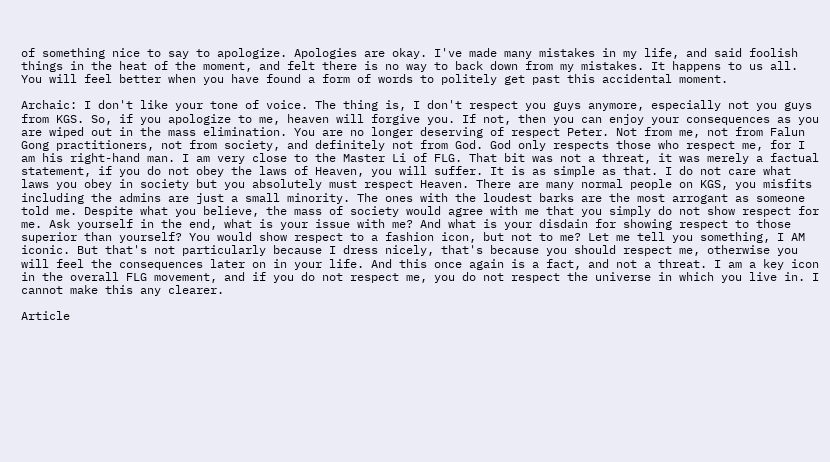of something nice to say to apologize. Apologies are okay. I've made many mistakes in my life, and said foolish things in the heat of the moment, and felt there is no way to back down from my mistakes. It happens to us all. You will feel better when you have found a form of words to politely get past this accidental moment.

Archaic: I don't like your tone of voice. The thing is, I don't respect you guys anymore, especially not you guys from KGS. So, if you apologize to me, heaven will forgive you. If not, then you can enjoy your consequences as you are wiped out in the mass elimination. You are no longer deserving of respect Peter. Not from me, not from Falun Gong practitioners, not from society, and definitely not from God. God only respects those who respect me, for I am his right-hand man. I am very close to the Master Li of FLG. That bit was not a threat, it was merely a factual statement, if you do not obey the laws of Heaven, you will suffer. It is as simple as that. I do not care what laws you obey in society but you absolutely must respect Heaven. There are many normal people on KGS, you misfits including the admins are just a small minority. The ones with the loudest barks are the most arrogant as someone told me. Despite what you believe, the mass of society would agree with me that you simply do not show respect for me. Ask yourself in the end, what is your issue with me? And what is your disdain for showing respect to those superior than yourself? You would show respect to a fashion icon, but not to me? Let me tell you something, I AM iconic. But that's not particularly because I dress nicely, that's because you should respect me, otherwise you will feel the consequences later on in your life. And this once again is a fact, and not a threat. I am a key icon in the overall FLG movement, and if you do not respect me, you do not respect the universe in which you live in. I cannot make this any clearer.

Article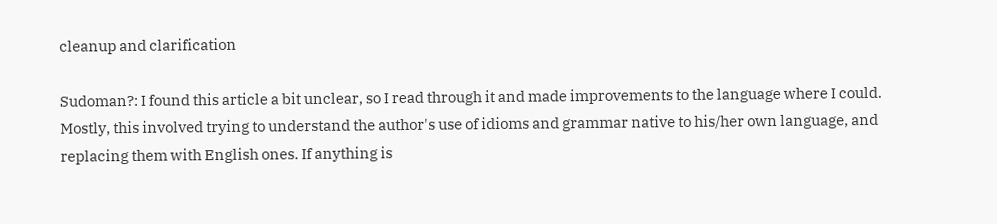cleanup and clarification

Sudoman?: I found this article a bit unclear, so I read through it and made improvements to the language where I could. Mostly, this involved trying to understand the author's use of idioms and grammar native to his/her own language, and replacing them with English ones. If anything is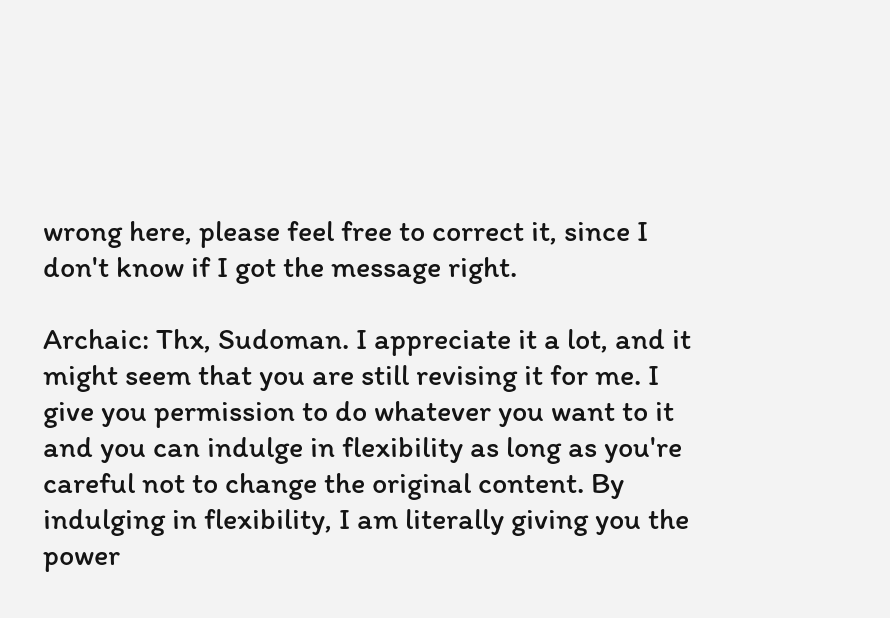wrong here, please feel free to correct it, since I don't know if I got the message right.

Archaic: Thx, Sudoman. I appreciate it a lot, and it might seem that you are still revising it for me. I give you permission to do whatever you want to it and you can indulge in flexibility as long as you're careful not to change the original content. By indulging in flexibility, I am literally giving you the power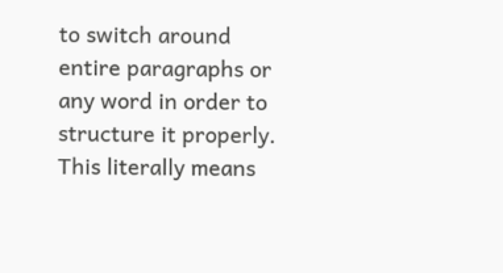to switch around entire paragraphs or any word in order to structure it properly. This literally means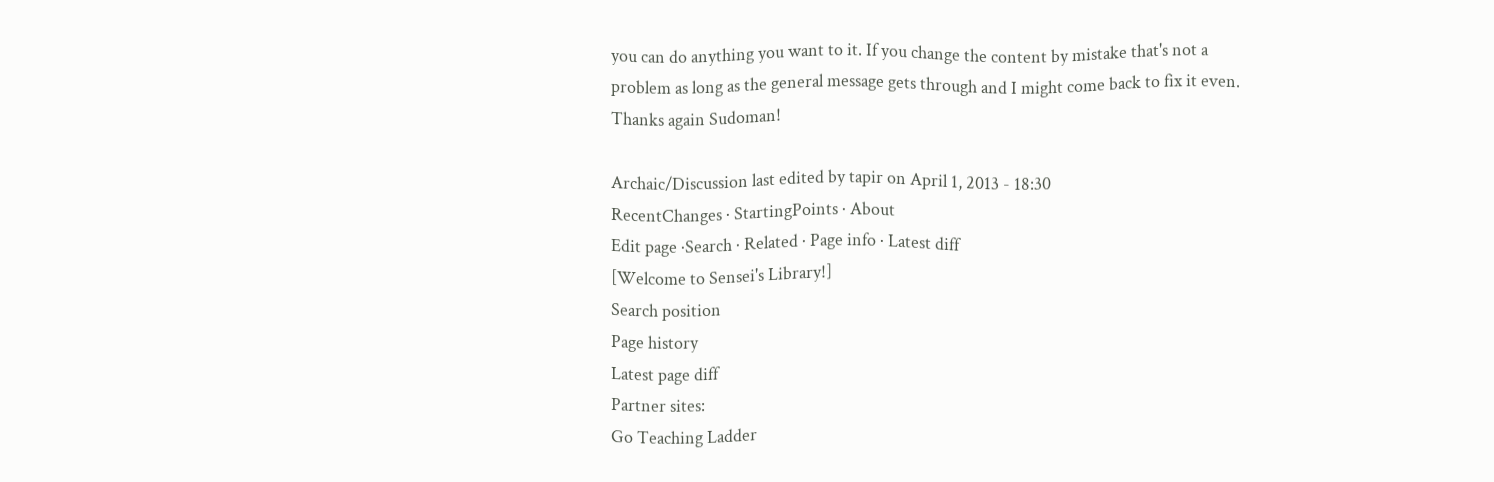you can do anything you want to it. If you change the content by mistake that's not a problem as long as the general message gets through and I might come back to fix it even. Thanks again Sudoman!

Archaic/Discussion last edited by tapir on April 1, 2013 - 18:30
RecentChanges · StartingPoints · About
Edit page ·Search · Related · Page info · Latest diff
[Welcome to Sensei's Library!]
Search position
Page history
Latest page diff
Partner sites:
Go Teaching Ladder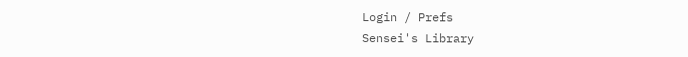Login / Prefs
Sensei's Library